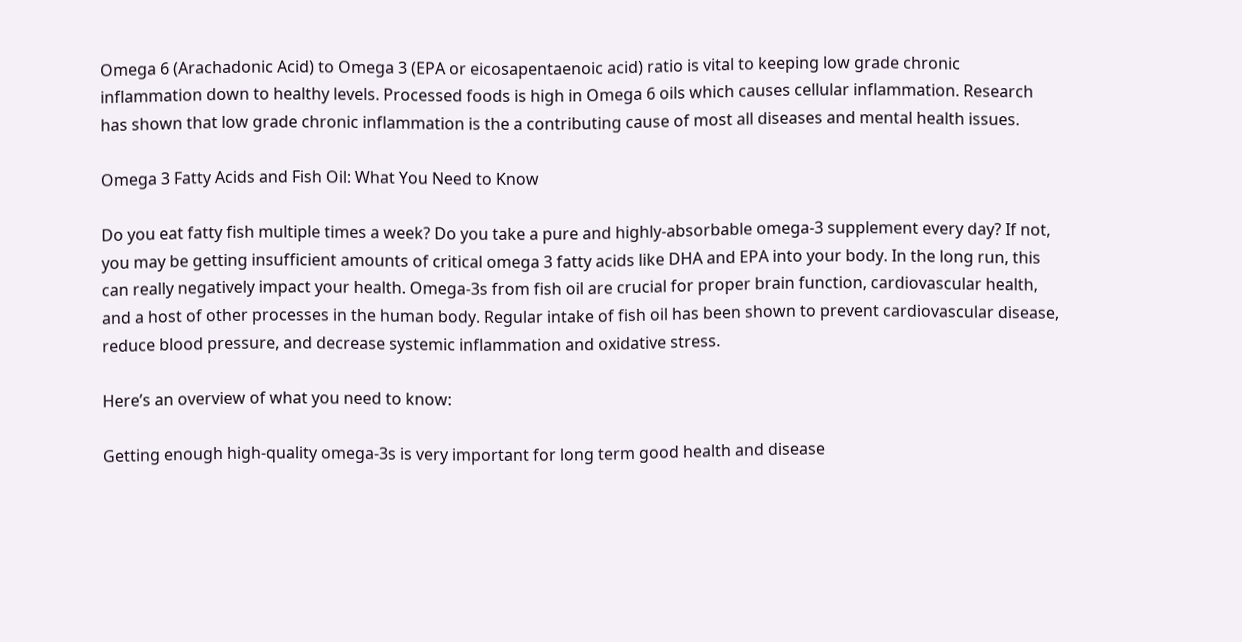Omega 6 (Arachadonic Acid) to Omega 3 (EPA or eicosapentaenoic acid) ratio is vital to keeping low grade chronic inflammation down to healthy levels. Processed foods is high in Omega 6 oils which causes cellular inflammation. Research has shown that low grade chronic inflammation is the a contributing cause of most all diseases and mental health issues.

Omega 3 Fatty Acids and Fish Oil: What You Need to Know

Do you eat fatty fish multiple times a week? Do you take a pure and highly-absorbable omega-3 supplement every day? If not, you may be getting insufficient amounts of critical omega 3 fatty acids like DHA and EPA into your body. In the long run, this can really negatively impact your health. Omega-3s from fish oil are crucial for proper brain function, cardiovascular health, and a host of other processes in the human body. Regular intake of fish oil has been shown to prevent cardiovascular disease, reduce blood pressure, and decrease systemic inflammation and oxidative stress.

Here’s an overview of what you need to know:

Getting enough high-quality omega-3s is very important for long term good health and disease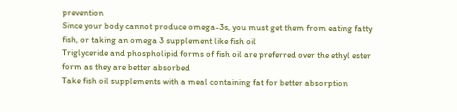prevention
Since your body cannot produce omega-3s, you must get them from eating fatty fish, or taking an omega 3 supplement like fish oil
Triglyceride and phospholipid forms of fish oil are preferred over the ethyl ester form as they are better absorbed
Take fish oil supplements with a meal containing fat for better absorption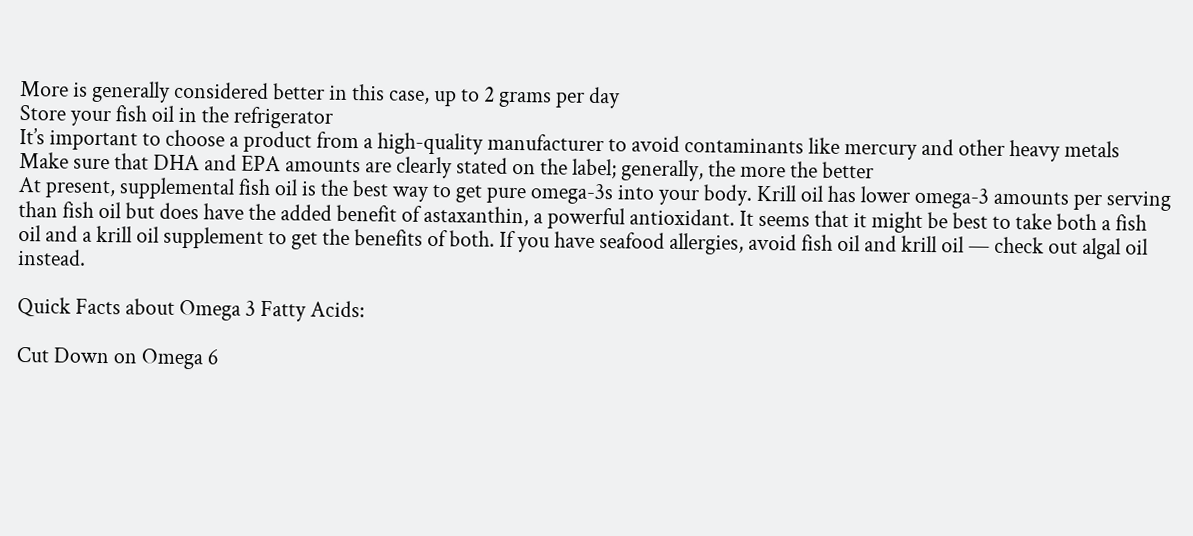More is generally considered better in this case, up to 2 grams per day
Store your fish oil in the refrigerator
It’s important to choose a product from a high-quality manufacturer to avoid contaminants like mercury and other heavy metals
Make sure that DHA and EPA amounts are clearly stated on the label; generally, the more the better
At present, supplemental fish oil is the best way to get pure omega-3s into your body. Krill oil has lower omega-3 amounts per serving than fish oil but does have the added benefit of astaxanthin, a powerful antioxidant. It seems that it might be best to take both a fish oil and a krill oil supplement to get the benefits of both. If you have seafood allergies, avoid fish oil and krill oil — check out algal oil instead.

Quick Facts about Omega 3 Fatty Acids:

Cut Down on Omega 6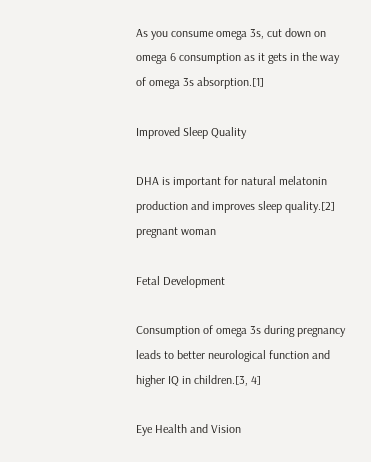As you consume omega 3s, cut down on omega 6 consumption as it gets in the way of omega 3s absorption.[1]

Improved Sleep Quality

DHA is important for natural melatonin production and improves sleep quality.[2]
pregnant woman

Fetal Development

Consumption of omega 3s during pregnancy leads to better neurological function and higher IQ in children.[3, 4]

Eye Health and Vision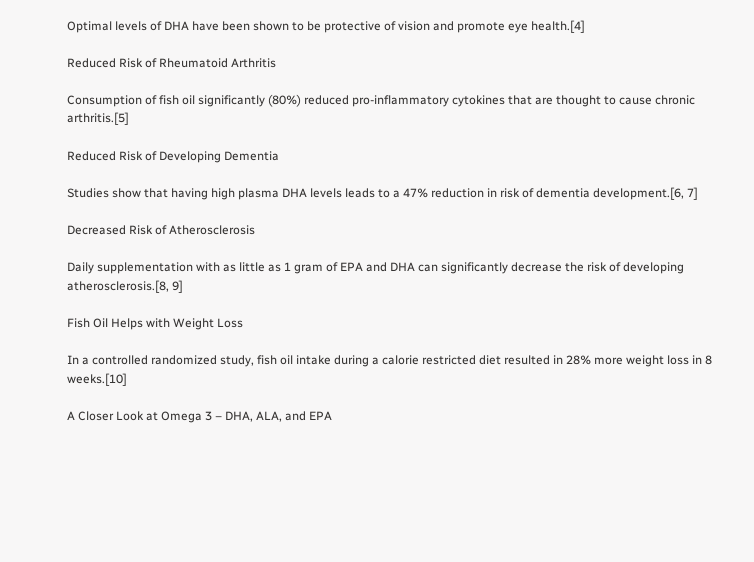Optimal levels of DHA have been shown to be protective of vision and promote eye health.[4]

Reduced Risk of Rheumatoid Arthritis

Consumption of fish oil significantly (80%) reduced pro-inflammatory cytokines that are thought to cause chronic arthritis.[5]

Reduced Risk of Developing Dementia

Studies show that having high plasma DHA levels leads to a 47% reduction in risk of dementia development.[6, 7]

Decreased Risk of Atherosclerosis

Daily supplementation with as little as 1 gram of EPA and DHA can significantly decrease the risk of developing atherosclerosis.[8, 9]

Fish Oil Helps with Weight Loss

In a controlled randomized study, fish oil intake during a calorie restricted diet resulted in 28% more weight loss in 8 weeks.[10]

A Closer Look at Omega 3 – DHA, ALA, and EPA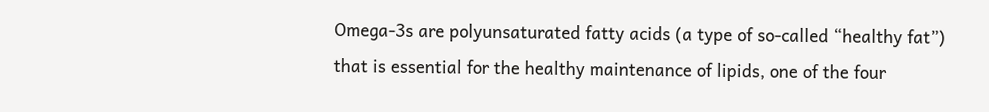Omega-3s are polyunsaturated fatty acids (a type of so-called “healthy fat”) that is essential for the healthy maintenance of lipids, one of the four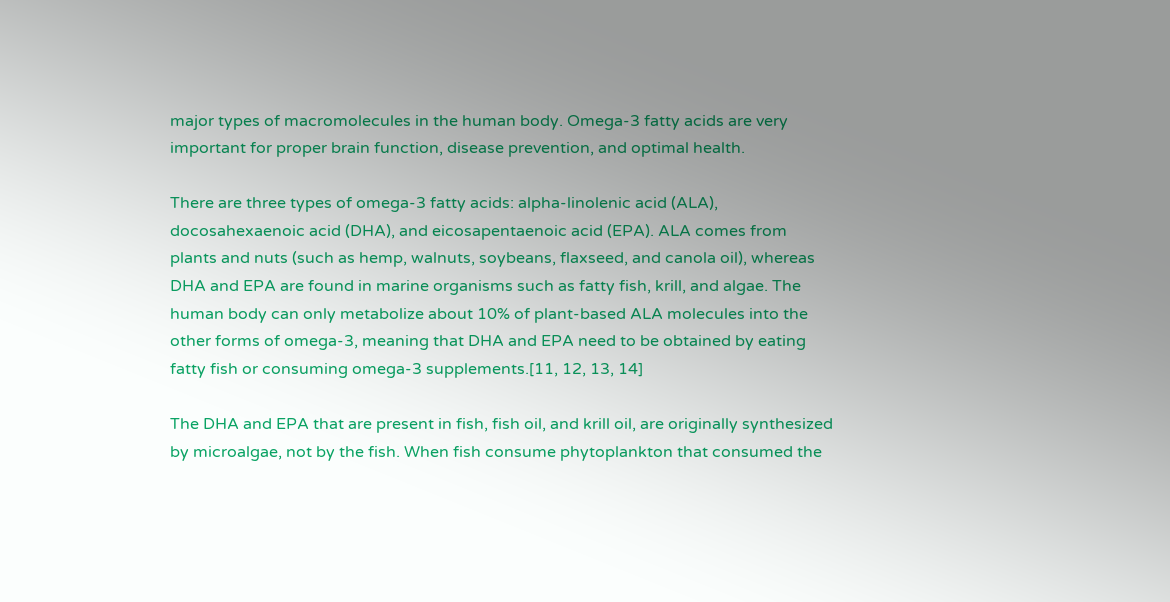major types of macromolecules in the human body. Omega-3 fatty acids are very important for proper brain function, disease prevention, and optimal health.

There are three types of omega-3 fatty acids: alpha-linolenic acid (ALA), docosahexaenoic acid (DHA), and eicosapentaenoic acid (EPA). ALA comes from plants and nuts (such as hemp, walnuts, soybeans, flaxseed, and canola oil), whereas DHA and EPA are found in marine organisms such as fatty fish, krill, and algae. The human body can only metabolize about 10% of plant-based ALA molecules into the other forms of omega-3, meaning that DHA and EPA need to be obtained by eating fatty fish or consuming omega-3 supplements.[11, 12, 13, 14]

The DHA and EPA that are present in fish, fish oil, and krill oil, are originally synthesized by microalgae, not by the fish. When fish consume phytoplankton that consumed the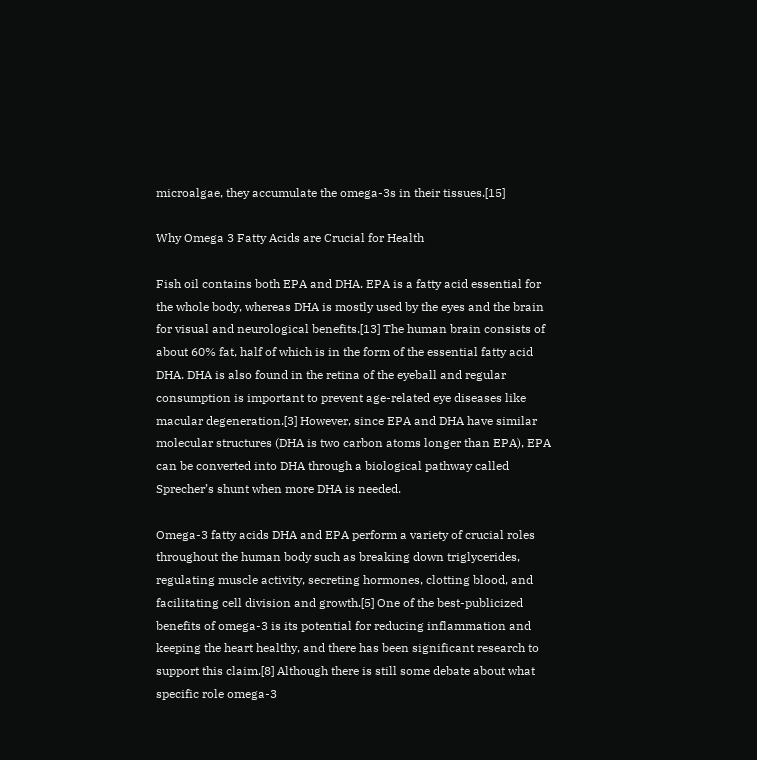microalgae, they accumulate the omega-3s in their tissues.[15]

Why Omega 3 Fatty Acids are Crucial for Health

Fish oil contains both EPA and DHA. EPA is a fatty acid essential for the whole body, whereas DHA is mostly used by the eyes and the brain for visual and neurological benefits.[13] The human brain consists of about 60% fat, half of which is in the form of the essential fatty acid DHA. DHA is also found in the retina of the eyeball and regular consumption is important to prevent age-related eye diseases like macular degeneration.[3] However, since EPA and DHA have similar molecular structures (DHA is two carbon atoms longer than EPA), EPA can be converted into DHA through a biological pathway called Sprecher’s shunt when more DHA is needed.

Omega-3 fatty acids DHA and EPA perform a variety of crucial roles throughout the human body such as breaking down triglycerides, regulating muscle activity, secreting hormones, clotting blood, and facilitating cell division and growth.[5] One of the best-publicized benefits of omega-3 is its potential for reducing inflammation and keeping the heart healthy, and there has been significant research to support this claim.[8] Although there is still some debate about what specific role omega-3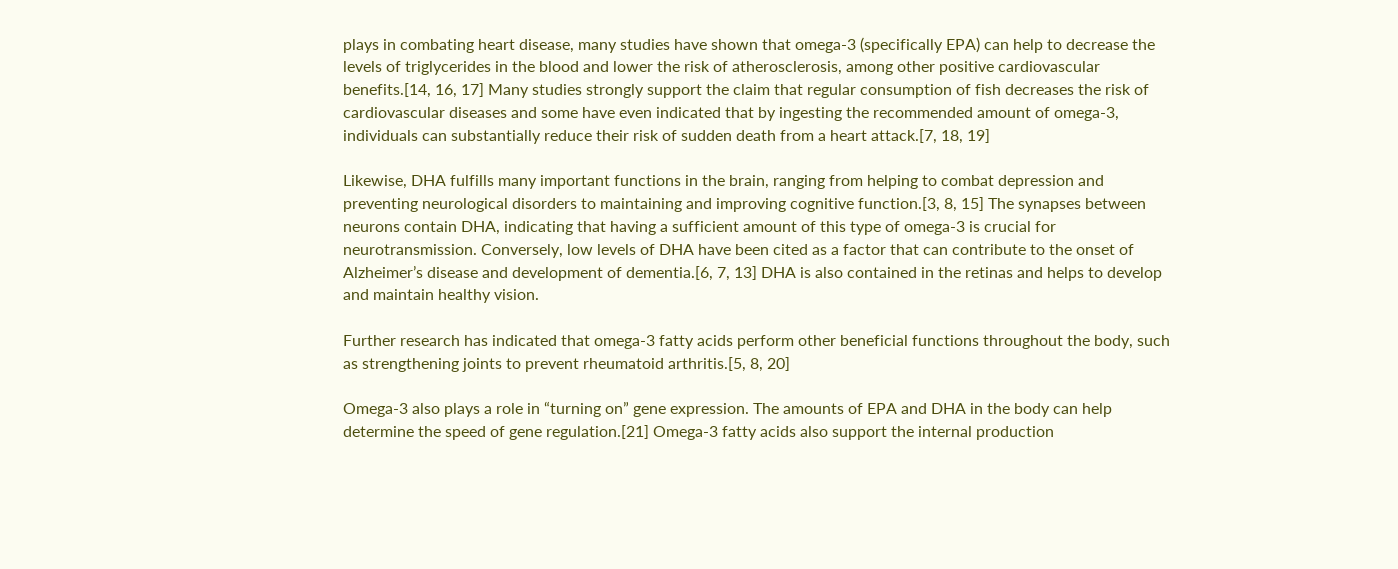plays in combating heart disease, many studies have shown that omega-3 (specifically EPA) can help to decrease the levels of triglycerides in the blood and lower the risk of atherosclerosis, among other positive cardiovascular benefits.[14, 16, 17] Many studies strongly support the claim that regular consumption of fish decreases the risk of cardiovascular diseases and some have even indicated that by ingesting the recommended amount of omega-3, individuals can substantially reduce their risk of sudden death from a heart attack.[7, 18, 19]

Likewise, DHA fulfills many important functions in the brain, ranging from helping to combat depression and preventing neurological disorders to maintaining and improving cognitive function.[3, 8, 15] The synapses between neurons contain DHA, indicating that having a sufficient amount of this type of omega-3 is crucial for neurotransmission. Conversely, low levels of DHA have been cited as a factor that can contribute to the onset of Alzheimer’s disease and development of dementia.[6, 7, 13] DHA is also contained in the retinas and helps to develop and maintain healthy vision.

Further research has indicated that omega-3 fatty acids perform other beneficial functions throughout the body, such as strengthening joints to prevent rheumatoid arthritis.[5, 8, 20]

Omega-3 also plays a role in “turning on” gene expression. The amounts of EPA and DHA in the body can help determine the speed of gene regulation.[21] Omega-3 fatty acids also support the internal production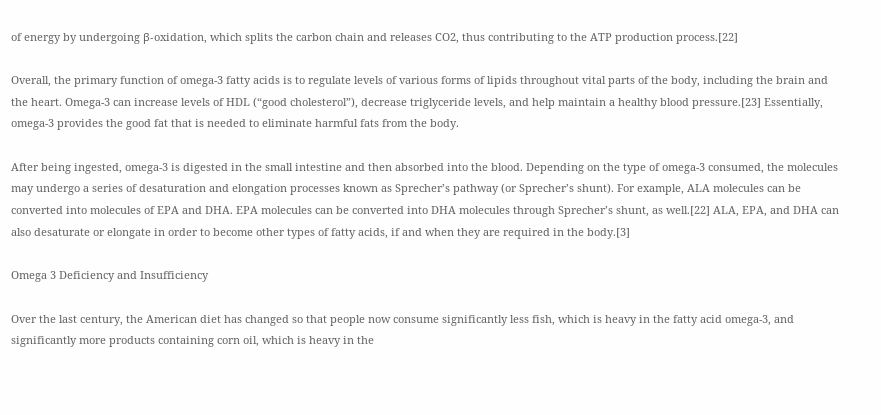of energy by undergoing β-oxidation, which splits the carbon chain and releases CO2, thus contributing to the ATP production process.[22]

Overall, the primary function of omega-3 fatty acids is to regulate levels of various forms of lipids throughout vital parts of the body, including the brain and the heart. Omega-3 can increase levels of HDL (“good cholesterol”), decrease triglyceride levels, and help maintain a healthy blood pressure.[23] Essentially, omega-3 provides the good fat that is needed to eliminate harmful fats from the body.

After being ingested, omega-3 is digested in the small intestine and then absorbed into the blood. Depending on the type of omega-3 consumed, the molecules may undergo a series of desaturation and elongation processes known as Sprecher’s pathway (or Sprecher’s shunt). For example, ALA molecules can be converted into molecules of EPA and DHA. EPA molecules can be converted into DHA molecules through Sprecher’s shunt, as well.[22] ALA, EPA, and DHA can also desaturate or elongate in order to become other types of fatty acids, if and when they are required in the body.[3]

Omega 3 Deficiency and Insufficiency

Over the last century, the American diet has changed so that people now consume significantly less fish, which is heavy in the fatty acid omega-3, and significantly more products containing corn oil, which is heavy in the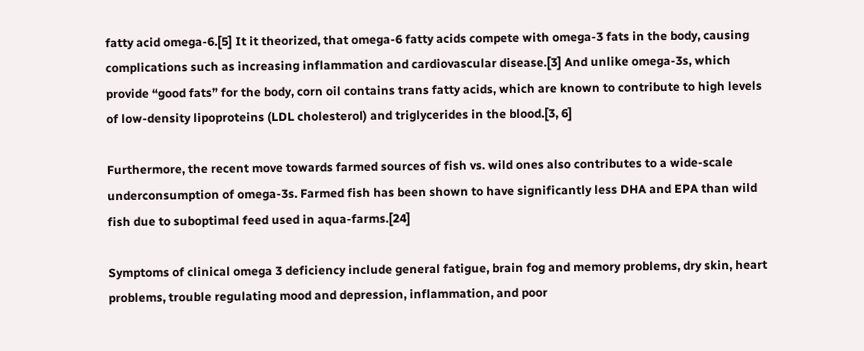fatty acid omega-6.[5] It it theorized, that omega-6 fatty acids compete with omega-3 fats in the body, causing complications such as increasing inflammation and cardiovascular disease.[3] And unlike omega-3s, which provide “good fats” for the body, corn oil contains trans fatty acids, which are known to contribute to high levels of low-density lipoproteins (LDL cholesterol) and triglycerides in the blood.[3, 6]

Furthermore, the recent move towards farmed sources of fish vs. wild ones also contributes to a wide-scale underconsumption of omega-3s. Farmed fish has been shown to have significantly less DHA and EPA than wild fish due to suboptimal feed used in aqua-farms.[24]

Symptoms of clinical omega 3 deficiency include general fatigue, brain fog and memory problems, dry skin, heart problems, trouble regulating mood and depression, inflammation, and poor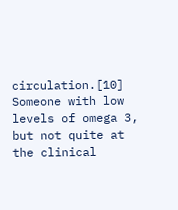circulation.[10] Someone with low levels of omega 3, but not quite at the clinical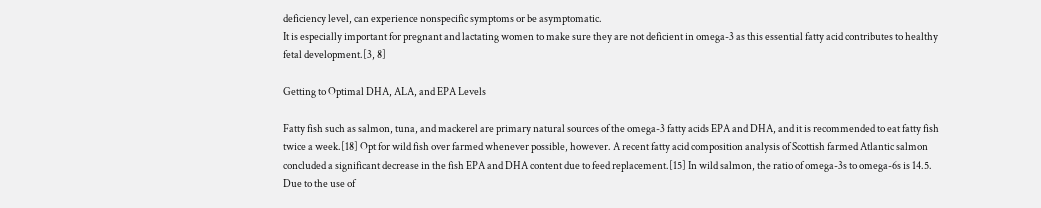deficiency level, can experience nonspecific symptoms or be asymptomatic.
It is especially important for pregnant and lactating women to make sure they are not deficient in omega-3 as this essential fatty acid contributes to healthy fetal development.[3, 8]

Getting to Optimal DHA, ALA, and EPA Levels

Fatty fish such as salmon, tuna, and mackerel are primary natural sources of the omega-3 fatty acids EPA and DHA, and it is recommended to eat fatty fish twice a week.[18] Opt for wild fish over farmed whenever possible, however. A recent fatty acid composition analysis of Scottish farmed Atlantic salmon concluded a significant decrease in the fish EPA and DHA content due to feed replacement.[15] In wild salmon, the ratio of omega-3s to omega-6s is 14.5. Due to the use of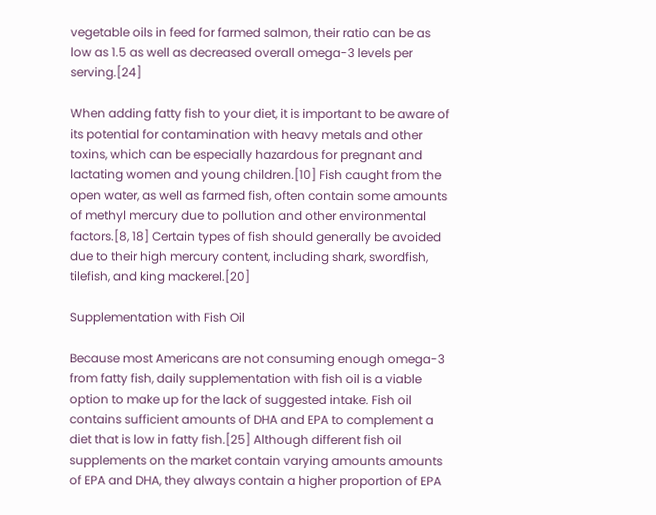vegetable oils in feed for farmed salmon, their ratio can be as low as 1.5 as well as decreased overall omega-3 levels per serving.[24]

When adding fatty fish to your diet, it is important to be aware of its potential for contamination with heavy metals and other toxins, which can be especially hazardous for pregnant and lactating women and young children.[10] Fish caught from the open water, as well as farmed fish, often contain some amounts of methyl mercury due to pollution and other environmental factors.[8, 18] Certain types of fish should generally be avoided due to their high mercury content, including shark, swordfish, tilefish, and king mackerel.[20]

Supplementation with Fish Oil

Because most Americans are not consuming enough omega-3 from fatty fish, daily supplementation with fish oil is a viable option to make up for the lack of suggested intake. Fish oil contains sufficient amounts of DHA and EPA to complement a diet that is low in fatty fish.[25] Although different fish oil supplements on the market contain varying amounts amounts of EPA and DHA, they always contain a higher proportion of EPA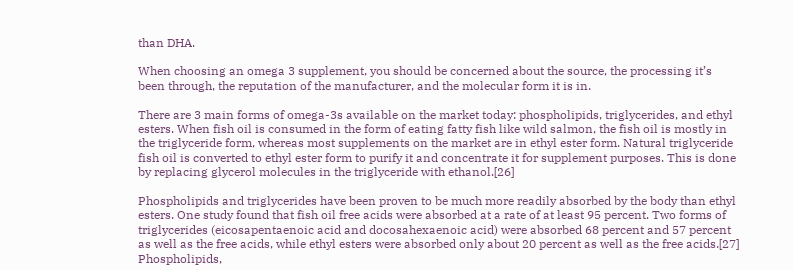than DHA.

When choosing an omega 3 supplement, you should be concerned about the source, the processing it’s been through, the reputation of the manufacturer, and the molecular form it is in.

There are 3 main forms of omega-3s available on the market today: phospholipids, triglycerides, and ethyl esters. When fish oil is consumed in the form of eating fatty fish like wild salmon, the fish oil is mostly in the triglyceride form, whereas most supplements on the market are in ethyl ester form. Natural triglyceride fish oil is converted to ethyl ester form to purify it and concentrate it for supplement purposes. This is done by replacing glycerol molecules in the triglyceride with ethanol.[26]

Phospholipids and triglycerides have been proven to be much more readily absorbed by the body than ethyl esters. One study found that fish oil free acids were absorbed at a rate of at least 95 percent. Two forms of triglycerides (eicosapentaenoic acid and docosahexaenoic acid) were absorbed 68 percent and 57 percent as well as the free acids, while ethyl esters were absorbed only about 20 percent as well as the free acids.[27] Phospholipids,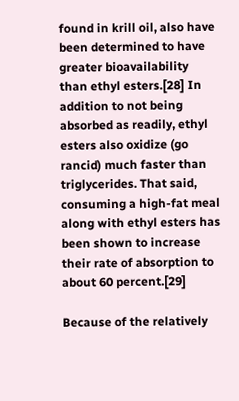found in krill oil, also have been determined to have greater bioavailability than ethyl esters.[28] In addition to not being absorbed as readily, ethyl esters also oxidize (go rancid) much faster than triglycerides. That said, consuming a high-fat meal along with ethyl esters has been shown to increase their rate of absorption to about 60 percent.[29]

Because of the relatively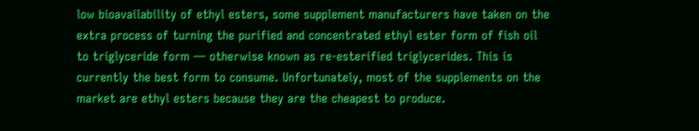low bioavailability of ethyl esters, some supplement manufacturers have taken on the extra process of turning the purified and concentrated ethyl ester form of fish oil to triglyceride form — otherwise known as re-esterified triglycerides. This is currently the best form to consume. Unfortunately, most of the supplements on the market are ethyl esters because they are the cheapest to produce.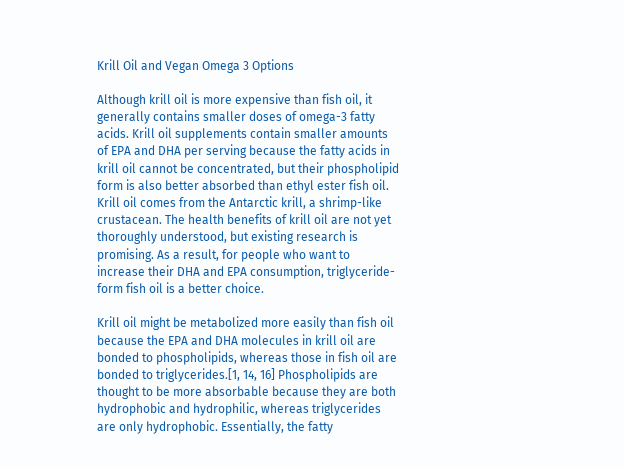Krill Oil and Vegan Omega 3 Options

Although krill oil is more expensive than fish oil, it generally contains smaller doses of omega-3 fatty acids. Krill oil supplements contain smaller amounts of EPA and DHA per serving because the fatty acids in krill oil cannot be concentrated, but their phospholipid form is also better absorbed than ethyl ester fish oil. Krill oil comes from the Antarctic krill, a shrimp-like crustacean. The health benefits of krill oil are not yet thoroughly understood, but existing research is promising. As a result, for people who want to increase their DHA and EPA consumption, triglyceride-form fish oil is a better choice.

Krill oil might be metabolized more easily than fish oil because the EPA and DHA molecules in krill oil are bonded to phospholipids, whereas those in fish oil are bonded to triglycerides.[1, 14, 16] Phospholipids are thought to be more absorbable because they are both hydrophobic and hydrophilic, whereas triglycerides are only hydrophobic. Essentially, the fatty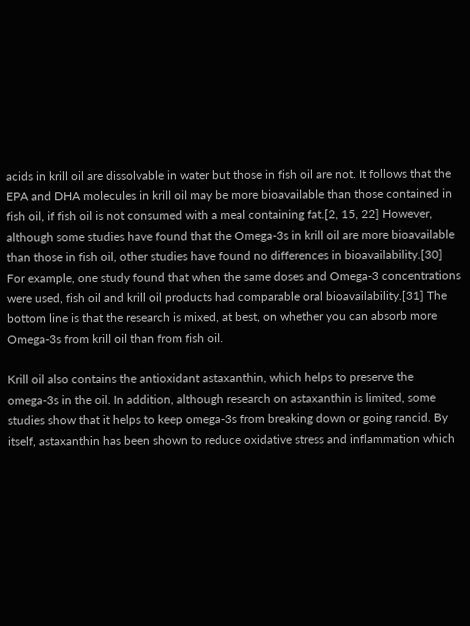acids in krill oil are dissolvable in water but those in fish oil are not. It follows that the EPA and DHA molecules in krill oil may be more bioavailable than those contained in fish oil, if fish oil is not consumed with a meal containing fat.[2, 15, 22] However, although some studies have found that the Omega-3s in krill oil are more bioavailable than those in fish oil, other studies have found no differences in bioavailability.[30] For example, one study found that when the same doses and Omega-3 concentrations were used, fish oil and krill oil products had comparable oral bioavailability.[31] The bottom line is that the research is mixed, at best, on whether you can absorb more Omega-3s from krill oil than from fish oil.

Krill oil also contains the antioxidant astaxanthin, which helps to preserve the omega-3s in the oil. In addition, although research on astaxanthin is limited, some studies show that it helps to keep omega-3s from breaking down or going rancid. By itself, astaxanthin has been shown to reduce oxidative stress and inflammation which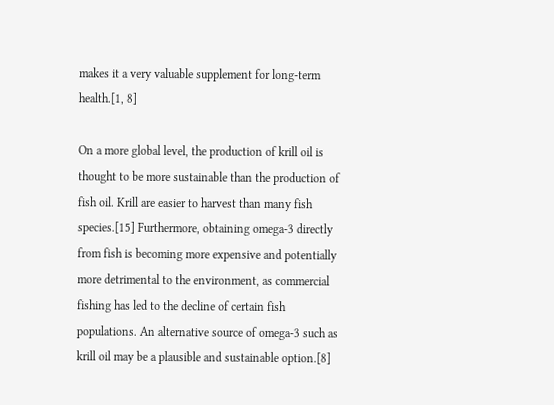makes it a very valuable supplement for long-term health.[1, 8]

On a more global level, the production of krill oil is thought to be more sustainable than the production of fish oil. Krill are easier to harvest than many fish species.[15] Furthermore, obtaining omega-3 directly from fish is becoming more expensive and potentially more detrimental to the environment, as commercial fishing has led to the decline of certain fish populations. An alternative source of omega-3 such as krill oil may be a plausible and sustainable option.[8]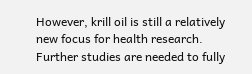However, krill oil is still a relatively new focus for health research. Further studies are needed to fully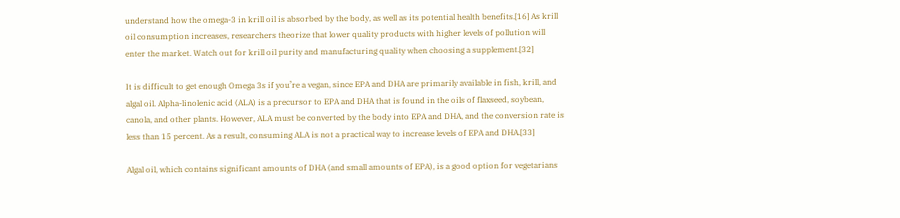understand how the omega-3 in krill oil is absorbed by the body, as well as its potential health benefits.[16] As krill oil consumption increases, researchers theorize that lower quality products with higher levels of pollution will enter the market. Watch out for krill oil purity and manufacturing quality when choosing a supplement.[32]

It is difficult to get enough Omega 3s if you’re a vegan, since EPA and DHA are primarily available in fish, krill, and algal oil. Alpha-linolenic acid (ALA) is a precursor to EPA and DHA that is found in the oils of flaxseed, soybean, canola, and other plants. However, ALA must be converted by the body into EPA and DHA, and the conversion rate is less than 15 percent. As a result, consuming ALA is not a practical way to increase levels of EPA and DHA.[33]

Algal oil, which contains significant amounts of DHA (and small amounts of EPA), is a good option for vegetarians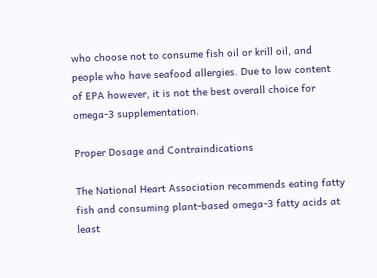who choose not to consume fish oil or krill oil, and people who have seafood allergies. Due to low content of EPA however, it is not the best overall choice for omega-3 supplementation.

Proper Dosage and Contraindications

The National Heart Association recommends eating fatty fish and consuming plant-based omega-3 fatty acids at least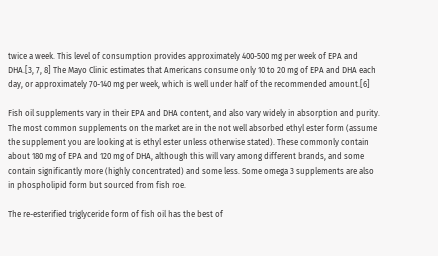twice a week. This level of consumption provides approximately 400-500 mg per week of EPA and DHA.[3, 7, 8] The Mayo Clinic estimates that Americans consume only 10 to 20 mg of EPA and DHA each day, or approximately 70-140 mg per week, which is well under half of the recommended amount.[6]

Fish oil supplements vary in their EPA and DHA content, and also vary widely in absorption and purity. The most common supplements on the market are in the not well absorbed ethyl ester form (assume the supplement you are looking at is ethyl ester unless otherwise stated). These commonly contain about 180 mg of EPA and 120 mg of DHA, although this will vary among different brands, and some contain significantly more (highly concentrated) and some less. Some omega 3 supplements are also in phospholipid form but sourced from fish roe.

The re-esterified triglyceride form of fish oil has the best of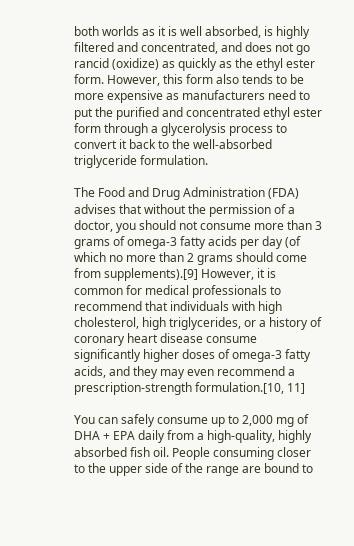both worlds as it is well absorbed, is highly filtered and concentrated, and does not go rancid (oxidize) as quickly as the ethyl ester form. However, this form also tends to be more expensive as manufacturers need to put the purified and concentrated ethyl ester form through a glycerolysis process to convert it back to the well-absorbed triglyceride formulation.

The Food and Drug Administration (FDA) advises that without the permission of a doctor, you should not consume more than 3 grams of omega-3 fatty acids per day (of which no more than 2 grams should come from supplements).[9] However, it is common for medical professionals to recommend that individuals with high cholesterol, high triglycerides, or a history of coronary heart disease consume significantly higher doses of omega-3 fatty acids, and they may even recommend a prescription-strength formulation.[10, 11]

You can safely consume up to 2,000 mg of DHA + EPA daily from a high-quality, highly absorbed fish oil. People consuming closer to the upper side of the range are bound to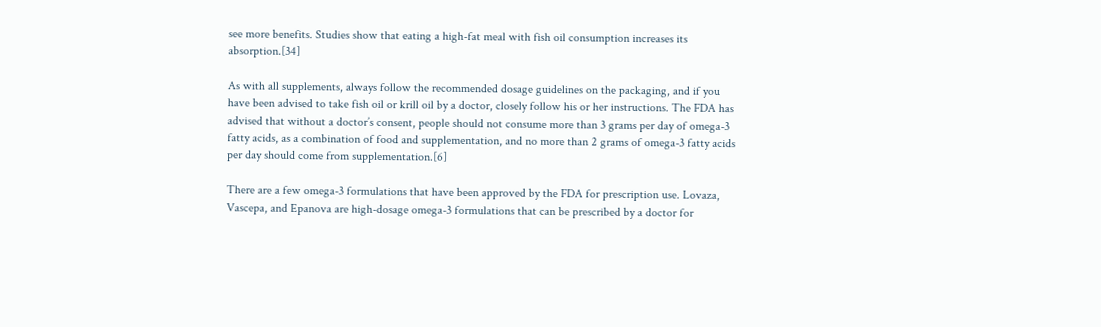see more benefits. Studies show that eating a high-fat meal with fish oil consumption increases its absorption.[34]

As with all supplements, always follow the recommended dosage guidelines on the packaging, and if you have been advised to take fish oil or krill oil by a doctor, closely follow his or her instructions. The FDA has advised that without a doctor’s consent, people should not consume more than 3 grams per day of omega-3 fatty acids, as a combination of food and supplementation, and no more than 2 grams of omega-3 fatty acids per day should come from supplementation.[6]

There are a few omega-3 formulations that have been approved by the FDA for prescription use. Lovaza, Vascepa, and Epanova are high-dosage omega-3 formulations that can be prescribed by a doctor for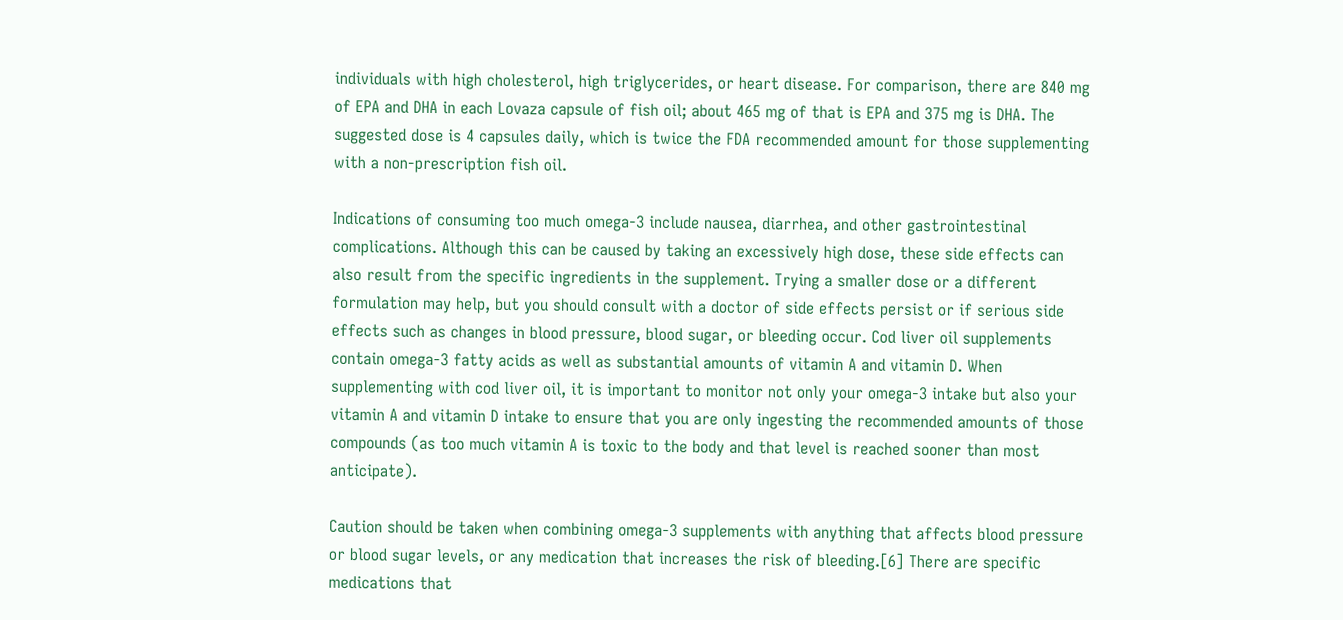individuals with high cholesterol, high triglycerides, or heart disease. For comparison, there are 840 mg of EPA and DHA in each Lovaza capsule of fish oil; about 465 mg of that is EPA and 375 mg is DHA. The suggested dose is 4 capsules daily, which is twice the FDA recommended amount for those supplementing with a non-prescription fish oil.

Indications of consuming too much omega-3 include nausea, diarrhea, and other gastrointestinal complications. Although this can be caused by taking an excessively high dose, these side effects can also result from the specific ingredients in the supplement. Trying a smaller dose or a different formulation may help, but you should consult with a doctor of side effects persist or if serious side effects such as changes in blood pressure, blood sugar, or bleeding occur. Cod liver oil supplements contain omega-3 fatty acids as well as substantial amounts of vitamin A and vitamin D. When supplementing with cod liver oil, it is important to monitor not only your omega-3 intake but also your vitamin A and vitamin D intake to ensure that you are only ingesting the recommended amounts of those compounds (as too much vitamin A is toxic to the body and that level is reached sooner than most anticipate).

Caution should be taken when combining omega-3 supplements with anything that affects blood pressure or blood sugar levels, or any medication that increases the risk of bleeding.[6] There are specific medications that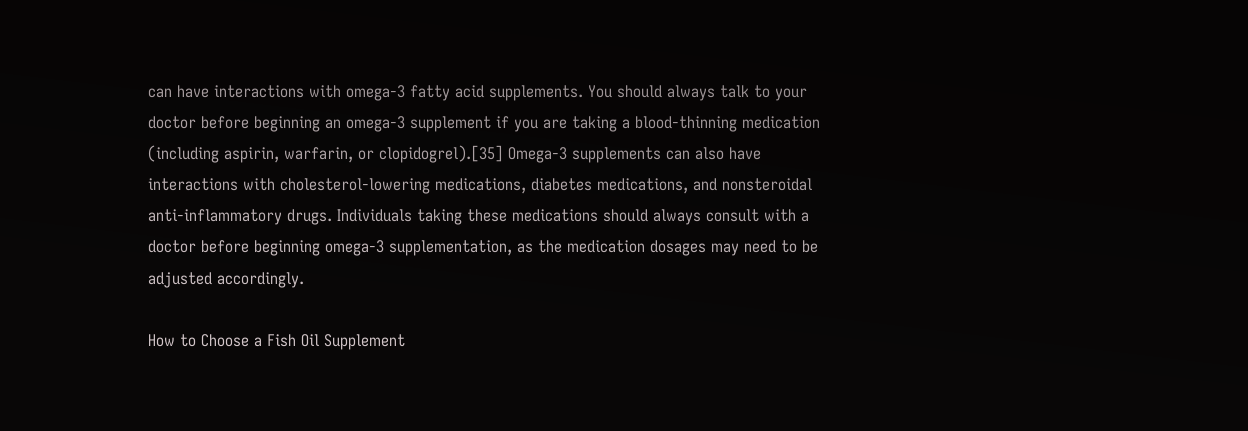can have interactions with omega-3 fatty acid supplements. You should always talk to your doctor before beginning an omega-3 supplement if you are taking a blood-thinning medication (including aspirin, warfarin, or clopidogrel).[35] Omega-3 supplements can also have interactions with cholesterol-lowering medications, diabetes medications, and nonsteroidal anti-inflammatory drugs. Individuals taking these medications should always consult with a doctor before beginning omega-3 supplementation, as the medication dosages may need to be adjusted accordingly.

How to Choose a Fish Oil Supplement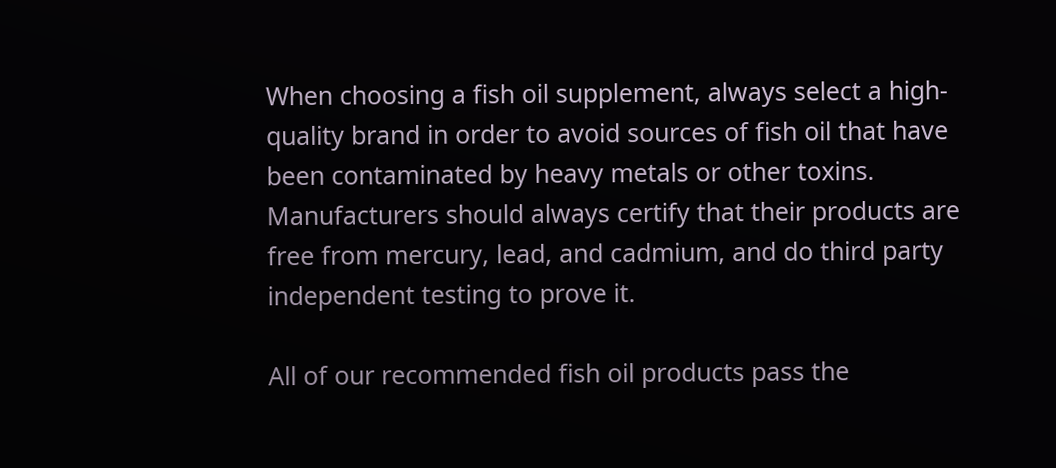When choosing a fish oil supplement, always select a high-quality brand in order to avoid sources of fish oil that have been contaminated by heavy metals or other toxins. Manufacturers should always certify that their products are free from mercury, lead, and cadmium, and do third party independent testing to prove it.

All of our recommended fish oil products pass the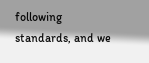following standards, and we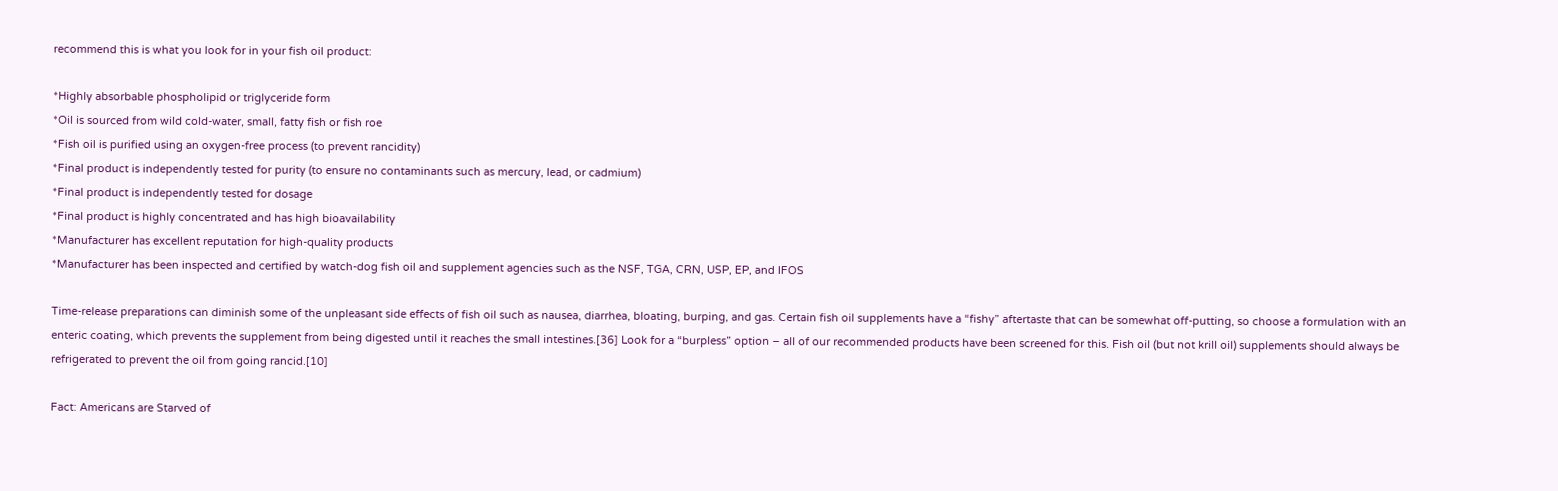recommend this is what you look for in your fish oil product:

*Highly absorbable phospholipid or triglyceride form
*Oil is sourced from wild cold-water, small, fatty fish or fish roe
*Fish oil is purified using an oxygen-free process (to prevent rancidity)
*Final product is independently tested for purity (to ensure no contaminants such as mercury, lead, or cadmium)
*Final product is independently tested for dosage
*Final product is highly concentrated and has high bioavailability
*Manufacturer has excellent reputation for high-quality products
*Manufacturer has been inspected and certified by watch-dog fish oil and supplement agencies such as the NSF, TGA, CRN, USP, EP, and IFOS

Time-release preparations can diminish some of the unpleasant side effects of fish oil such as nausea, diarrhea, bloating, burping, and gas. Certain fish oil supplements have a “fishy” aftertaste that can be somewhat off-putting, so choose a formulation with an enteric coating, which prevents the supplement from being digested until it reaches the small intestines.[36] Look for a “burpless” option – all of our recommended products have been screened for this. Fish oil (but not krill oil) supplements should always be refrigerated to prevent the oil from going rancid.[10]

Fact: Americans are Starved of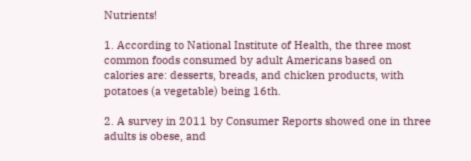Nutrients!

1. According to National Institute of Health, the three most common foods consumed by adult Americans based on
calories are: desserts, breads, and chicken products, with potatoes (a vegetable) being 16th.

2. A survey in 2011 by Consumer Reports showed one in three adults is obese, and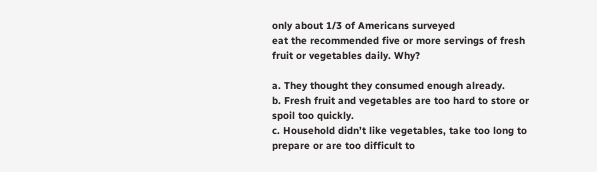only about 1/3 of Americans surveyed
eat the recommended five or more servings of fresh fruit or vegetables daily. Why?

a. They thought they consumed enough already.
b. Fresh fruit and vegetables are too hard to store or spoil too quickly.
c. Household didn’t like vegetables, take too long to prepare or are too difficult to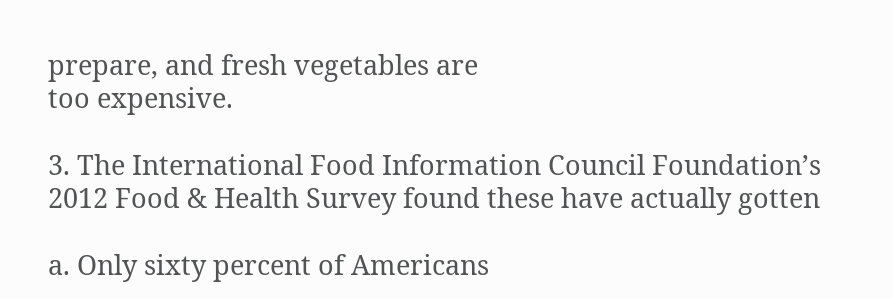prepare, and fresh vegetables are
too expensive.

3. The International Food Information Council Foundation’s 2012 Food & Health Survey found these have actually gotten

a. Only sixty percent of Americans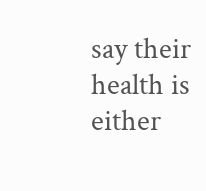say their health is either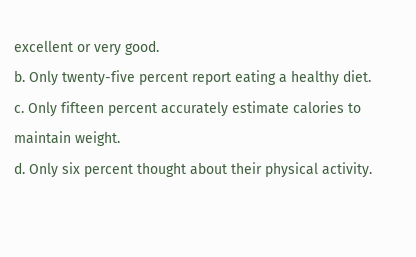excellent or very good.
b. Only twenty-five percent report eating a healthy diet.
c. Only fifteen percent accurately estimate calories to maintain weight.
d. Only six percent thought about their physical activity.